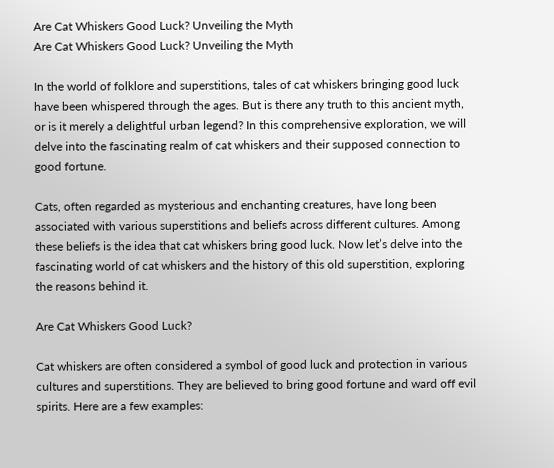Are Cat Whiskers Good Luck? Unveiling the Myth
Are Cat Whiskers Good Luck? Unveiling the Myth

In the world of folklore and superstitions, tales of cat whiskers bringing good luck have been whispered through the ages. But is there any truth to this ancient myth, or is it merely a delightful urban legend? In this comprehensive exploration, we will delve into the fascinating realm of cat whiskers and their supposed connection to good fortune.

Cats, often regarded as mysterious and enchanting creatures, have long been associated with various superstitions and beliefs across different cultures. Among these beliefs is the idea that cat whiskers bring good luck. Now let’s delve into the fascinating world of cat whiskers and the history of this old superstition, exploring the reasons behind it.

Are Cat Whiskers Good Luck?

Cat whiskers are often considered a symbol of good luck and protection in various cultures and superstitions. They are believed to bring good fortune and ward off evil spirits. Here are a few examples: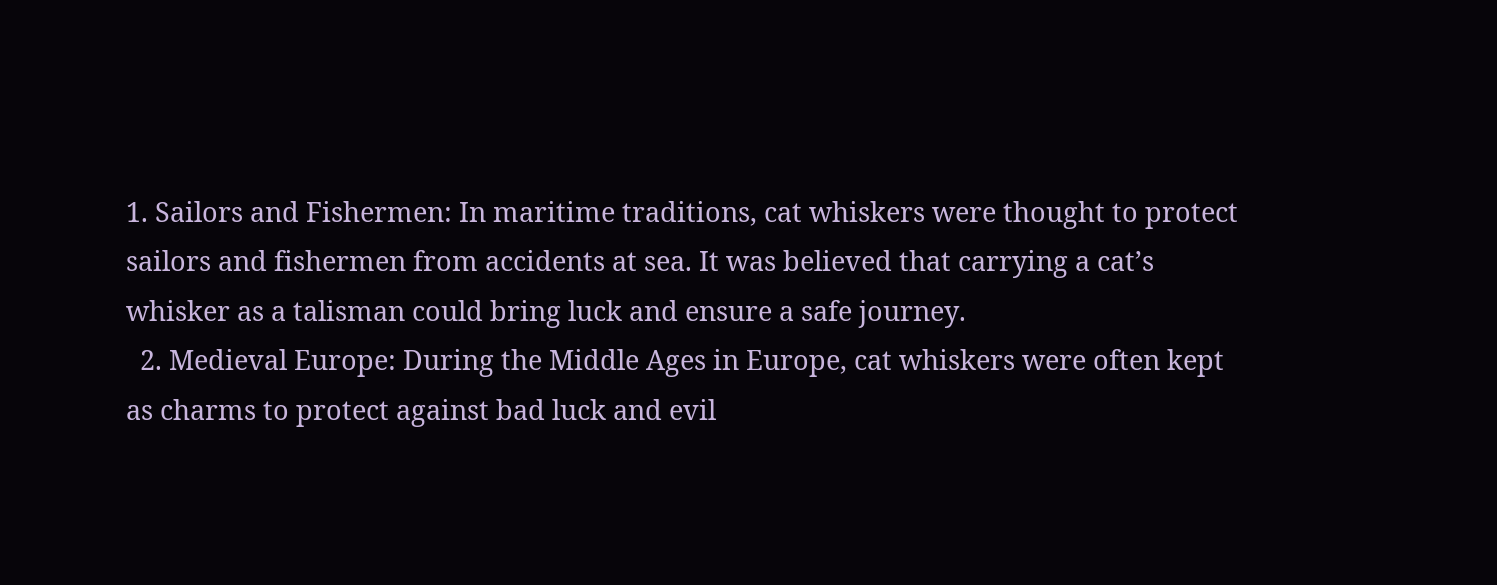1. Sailors and Fishermen: In maritime traditions, cat whiskers were thought to protect sailors and fishermen from accidents at sea. It was believed that carrying a cat’s whisker as a talisman could bring luck and ensure a safe journey.
  2. Medieval Europe: During the Middle Ages in Europe, cat whiskers were often kept as charms to protect against bad luck and evil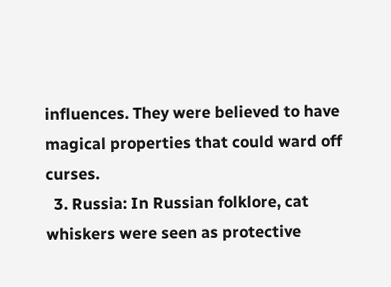influences. They were believed to have magical properties that could ward off curses.
  3. Russia: In Russian folklore, cat whiskers were seen as protective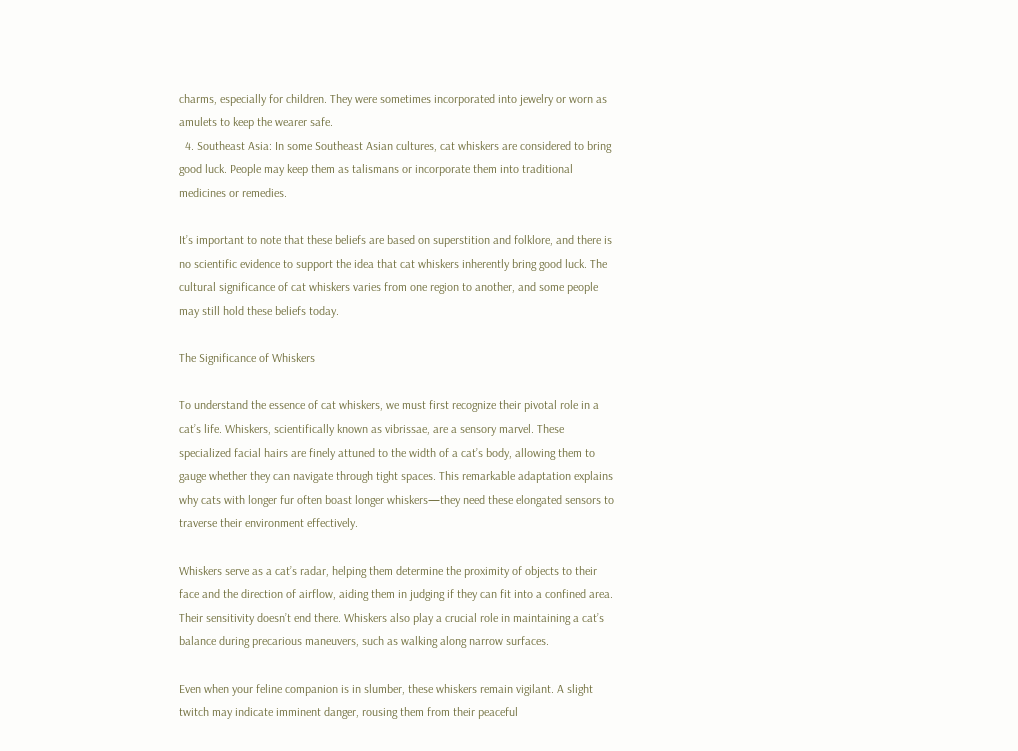charms, especially for children. They were sometimes incorporated into jewelry or worn as amulets to keep the wearer safe.
  4. Southeast Asia: In some Southeast Asian cultures, cat whiskers are considered to bring good luck. People may keep them as talismans or incorporate them into traditional medicines or remedies.

It’s important to note that these beliefs are based on superstition and folklore, and there is no scientific evidence to support the idea that cat whiskers inherently bring good luck. The cultural significance of cat whiskers varies from one region to another, and some people may still hold these beliefs today.

The Significance of Whiskers

To understand the essence of cat whiskers, we must first recognize their pivotal role in a cat’s life. Whiskers, scientifically known as vibrissae, are a sensory marvel. These specialized facial hairs are finely attuned to the width of a cat’s body, allowing them to gauge whether they can navigate through tight spaces. This remarkable adaptation explains why cats with longer fur often boast longer whiskers—they need these elongated sensors to traverse their environment effectively.

Whiskers serve as a cat’s radar, helping them determine the proximity of objects to their face and the direction of airflow, aiding them in judging if they can fit into a confined area. Their sensitivity doesn’t end there. Whiskers also play a crucial role in maintaining a cat’s balance during precarious maneuvers, such as walking along narrow surfaces.

Even when your feline companion is in slumber, these whiskers remain vigilant. A slight twitch may indicate imminent danger, rousing them from their peaceful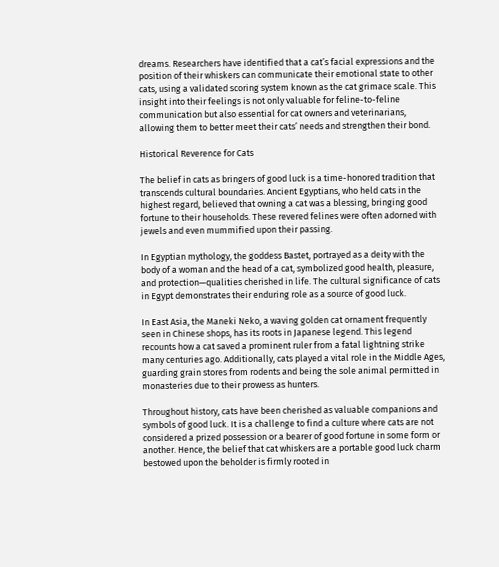dreams. Researchers have identified that a cat’s facial expressions and the position of their whiskers can communicate their emotional state to other cats, using a validated scoring system known as the cat grimace scale. This insight into their feelings is not only valuable for feline-to-feline communication but also essential for cat owners and veterinarians, allowing them to better meet their cats’ needs and strengthen their bond.

Historical Reverence for Cats

The belief in cats as bringers of good luck is a time-honored tradition that transcends cultural boundaries. Ancient Egyptians, who held cats in the highest regard, believed that owning a cat was a blessing, bringing good fortune to their households. These revered felines were often adorned with jewels and even mummified upon their passing.

In Egyptian mythology, the goddess Bastet, portrayed as a deity with the body of a woman and the head of a cat, symbolized good health, pleasure, and protection—qualities cherished in life. The cultural significance of cats in Egypt demonstrates their enduring role as a source of good luck.

In East Asia, the Maneki Neko, a waving golden cat ornament frequently seen in Chinese shops, has its roots in Japanese legend. This legend recounts how a cat saved a prominent ruler from a fatal lightning strike many centuries ago. Additionally, cats played a vital role in the Middle Ages, guarding grain stores from rodents and being the sole animal permitted in monasteries due to their prowess as hunters.

Throughout history, cats have been cherished as valuable companions and symbols of good luck. It is a challenge to find a culture where cats are not considered a prized possession or a bearer of good fortune in some form or another. Hence, the belief that cat whiskers are a portable good luck charm bestowed upon the beholder is firmly rooted in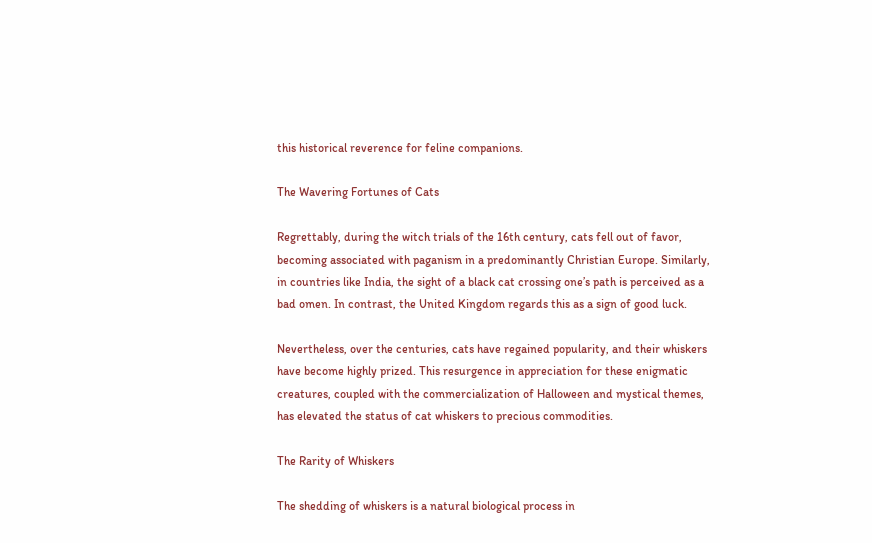this historical reverence for feline companions.

The Wavering Fortunes of Cats

Regrettably, during the witch trials of the 16th century, cats fell out of favor, becoming associated with paganism in a predominantly Christian Europe. Similarly, in countries like India, the sight of a black cat crossing one’s path is perceived as a bad omen. In contrast, the United Kingdom regards this as a sign of good luck.

Nevertheless, over the centuries, cats have regained popularity, and their whiskers have become highly prized. This resurgence in appreciation for these enigmatic creatures, coupled with the commercialization of Halloween and mystical themes, has elevated the status of cat whiskers to precious commodities.

The Rarity of Whiskers

The shedding of whiskers is a natural biological process in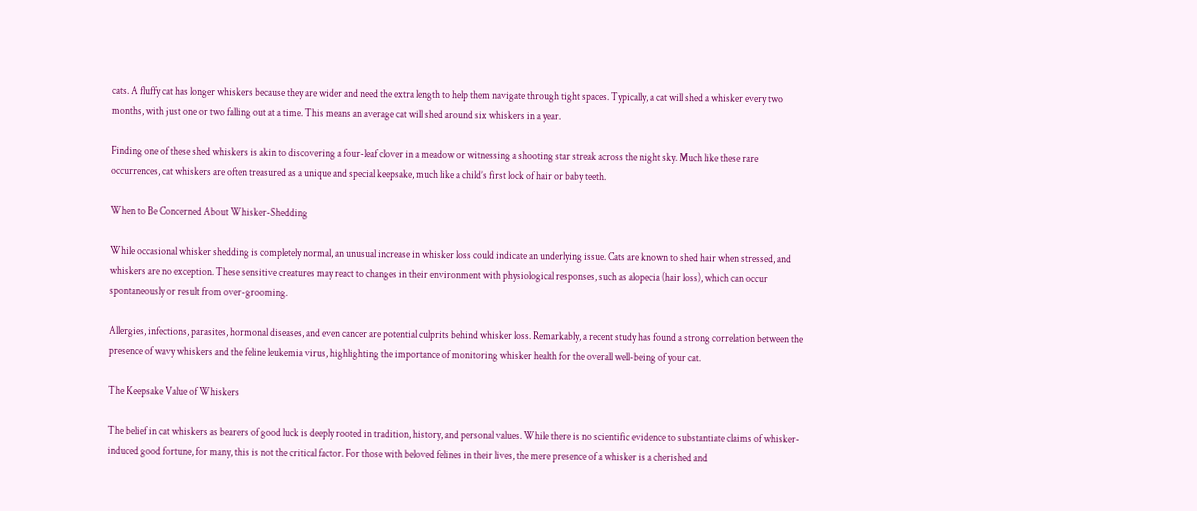cats. A fluffy cat has longer whiskers because they are wider and need the extra length to help them navigate through tight spaces. Typically, a cat will shed a whisker every two months, with just one or two falling out at a time. This means an average cat will shed around six whiskers in a year.

Finding one of these shed whiskers is akin to discovering a four-leaf clover in a meadow or witnessing a shooting star streak across the night sky. Much like these rare occurrences, cat whiskers are often treasured as a unique and special keepsake, much like a child’s first lock of hair or baby teeth.

When to Be Concerned About Whisker-Shedding

While occasional whisker shedding is completely normal, an unusual increase in whisker loss could indicate an underlying issue. Cats are known to shed hair when stressed, and whiskers are no exception. These sensitive creatures may react to changes in their environment with physiological responses, such as alopecia (hair loss), which can occur spontaneously or result from over-grooming.

Allergies, infections, parasites, hormonal diseases, and even cancer are potential culprits behind whisker loss. Remarkably, a recent study has found a strong correlation between the presence of wavy whiskers and the feline leukemia virus, highlighting the importance of monitoring whisker health for the overall well-being of your cat.

The Keepsake Value of Whiskers

The belief in cat whiskers as bearers of good luck is deeply rooted in tradition, history, and personal values. While there is no scientific evidence to substantiate claims of whisker-induced good fortune, for many, this is not the critical factor. For those with beloved felines in their lives, the mere presence of a whisker is a cherished and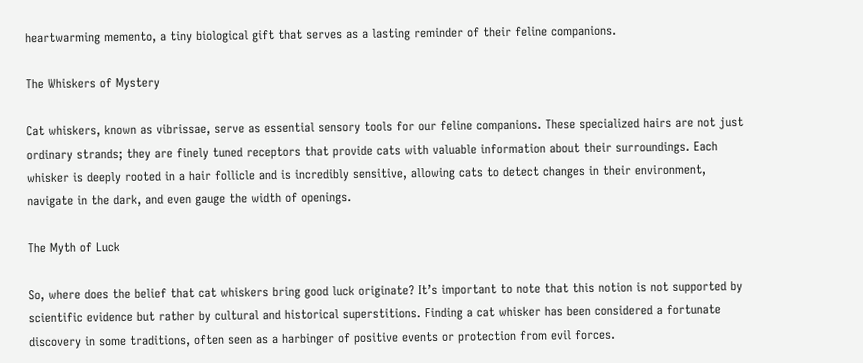heartwarming memento, a tiny biological gift that serves as a lasting reminder of their feline companions.

The Whiskers of Mystery

Cat whiskers, known as vibrissae, serve as essential sensory tools for our feline companions. These specialized hairs are not just ordinary strands; they are finely tuned receptors that provide cats with valuable information about their surroundings. Each whisker is deeply rooted in a hair follicle and is incredibly sensitive, allowing cats to detect changes in their environment, navigate in the dark, and even gauge the width of openings.

The Myth of Luck

So, where does the belief that cat whiskers bring good luck originate? It’s important to note that this notion is not supported by scientific evidence but rather by cultural and historical superstitions. Finding a cat whisker has been considered a fortunate discovery in some traditions, often seen as a harbinger of positive events or protection from evil forces.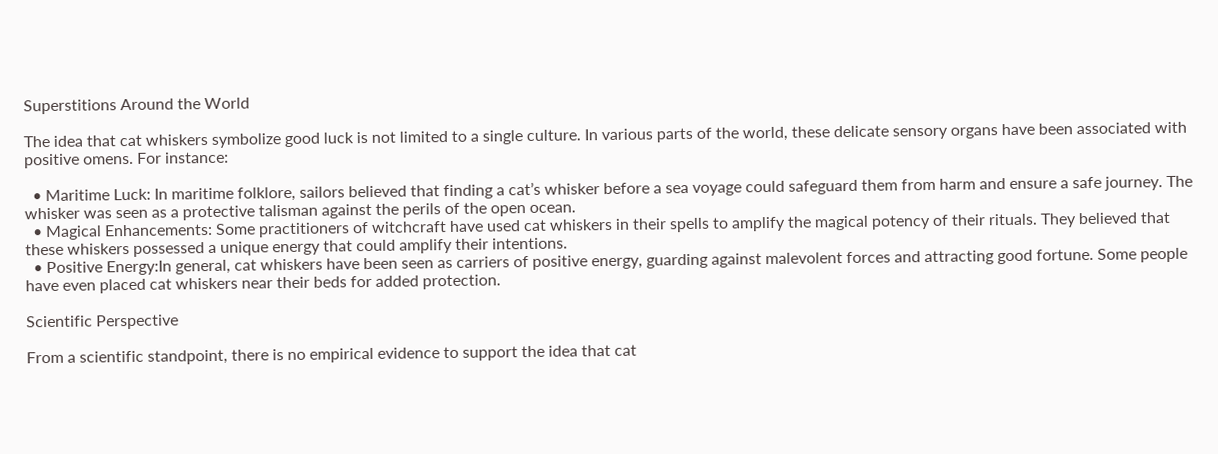Superstitions Around the World

The idea that cat whiskers symbolize good luck is not limited to a single culture. In various parts of the world, these delicate sensory organs have been associated with positive omens. For instance:

  • Maritime Luck: In maritime folklore, sailors believed that finding a cat’s whisker before a sea voyage could safeguard them from harm and ensure a safe journey. The whisker was seen as a protective talisman against the perils of the open ocean.
  • Magical Enhancements: Some practitioners of witchcraft have used cat whiskers in their spells to amplify the magical potency of their rituals. They believed that these whiskers possessed a unique energy that could amplify their intentions.
  • Positive Energy:In general, cat whiskers have been seen as carriers of positive energy, guarding against malevolent forces and attracting good fortune. Some people have even placed cat whiskers near their beds for added protection.

Scientific Perspective

From a scientific standpoint, there is no empirical evidence to support the idea that cat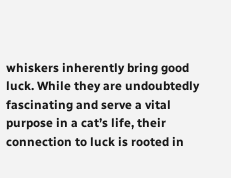whiskers inherently bring good luck. While they are undoubtedly fascinating and serve a vital purpose in a cat’s life, their connection to luck is rooted in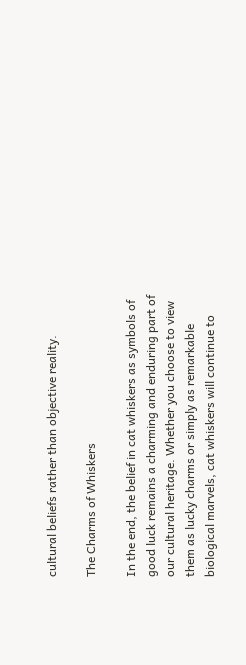cultural beliefs rather than objective reality.

The Charms of Whiskers

In the end, the belief in cat whiskers as symbols of good luck remains a charming and enduring part of our cultural heritage. Whether you choose to view them as lucky charms or simply as remarkable biological marvels, cat whiskers will continue to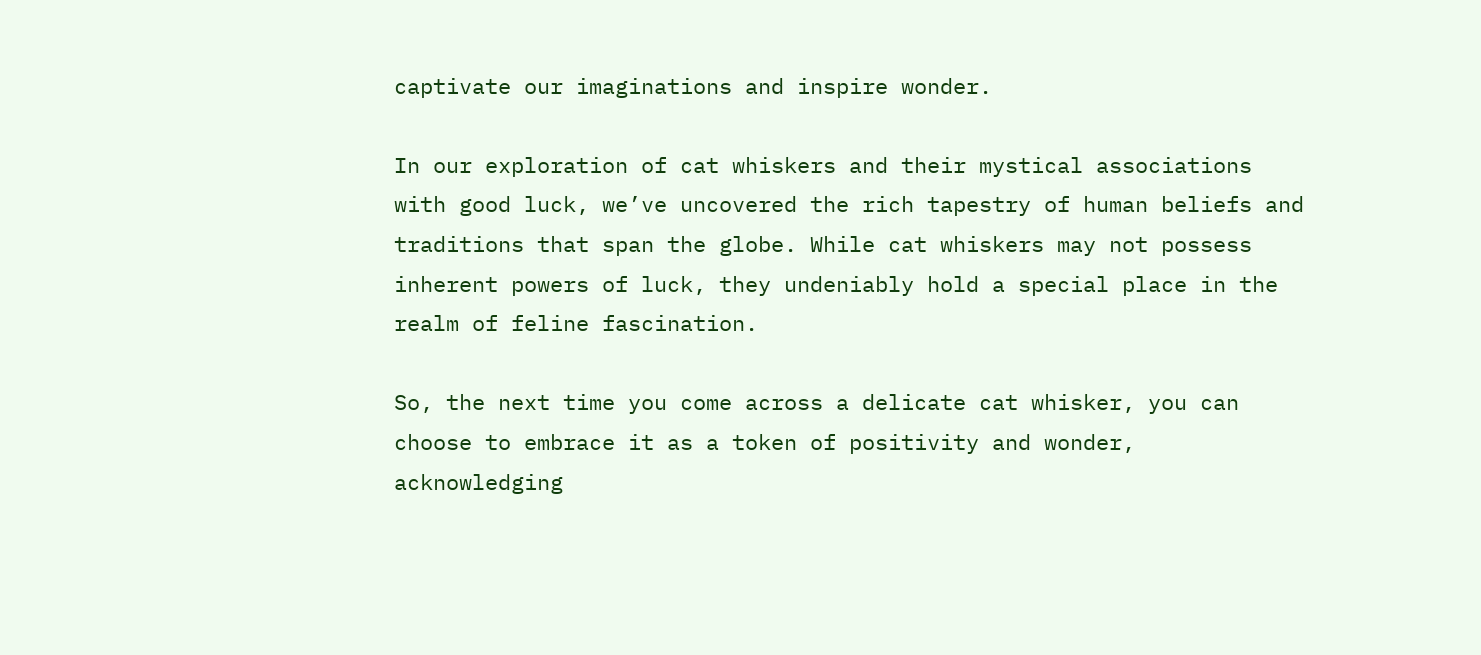captivate our imaginations and inspire wonder.

In our exploration of cat whiskers and their mystical associations with good luck, we’ve uncovered the rich tapestry of human beliefs and traditions that span the globe. While cat whiskers may not possess inherent powers of luck, they undeniably hold a special place in the realm of feline fascination.

So, the next time you come across a delicate cat whisker, you can choose to embrace it as a token of positivity and wonder, acknowledging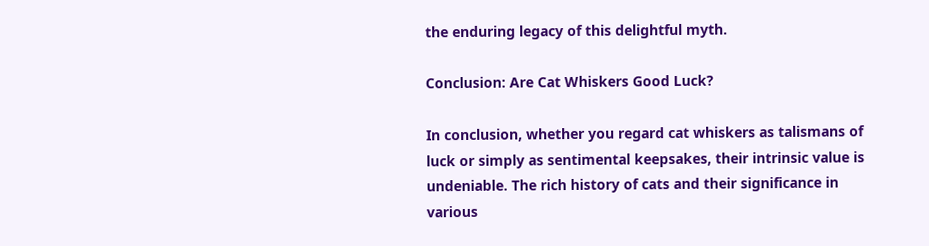the enduring legacy of this delightful myth.

Conclusion: Are Cat Whiskers Good Luck?

In conclusion, whether you regard cat whiskers as talismans of luck or simply as sentimental keepsakes, their intrinsic value is undeniable. The rich history of cats and their significance in various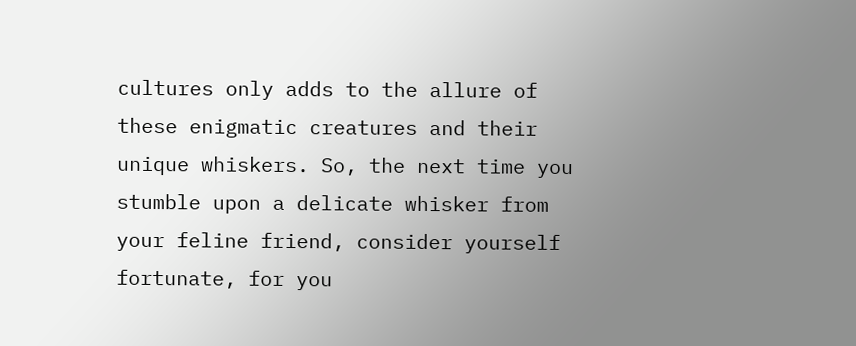cultures only adds to the allure of these enigmatic creatures and their unique whiskers. So, the next time you stumble upon a delicate whisker from your feline friend, consider yourself fortunate, for you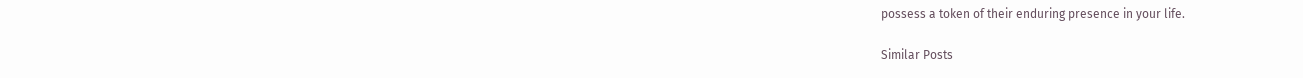possess a token of their enduring presence in your life.

Similar Posts